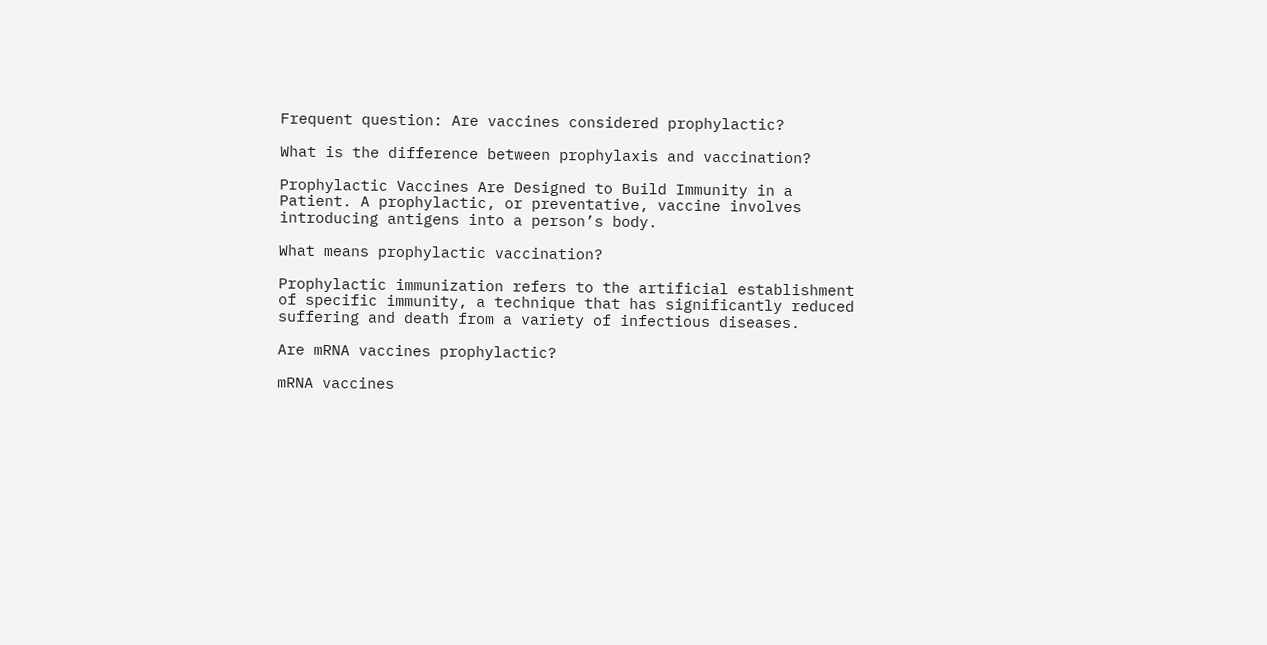Frequent question: Are vaccines considered prophylactic?

What is the difference between prophylaxis and vaccination?

Prophylactic Vaccines Are Designed to Build Immunity in a Patient. A prophylactic, or preventative, vaccine involves introducing antigens into a person’s body.

What means prophylactic vaccination?

Prophylactic immunization refers to the artificial establishment of specific immunity, a technique that has significantly reduced suffering and death from a variety of infectious diseases.

Are mRNA vaccines prophylactic?

mRNA vaccines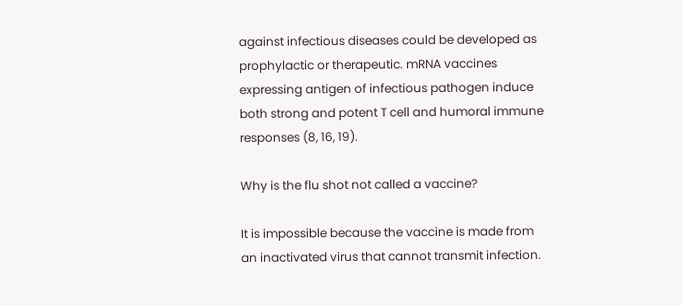against infectious diseases could be developed as prophylactic or therapeutic. mRNA vaccines expressing antigen of infectious pathogen induce both strong and potent T cell and humoral immune responses (8, 16, 19).

Why is the flu shot not called a vaccine?

It is impossible because the vaccine is made from an inactivated virus that cannot transmit infection.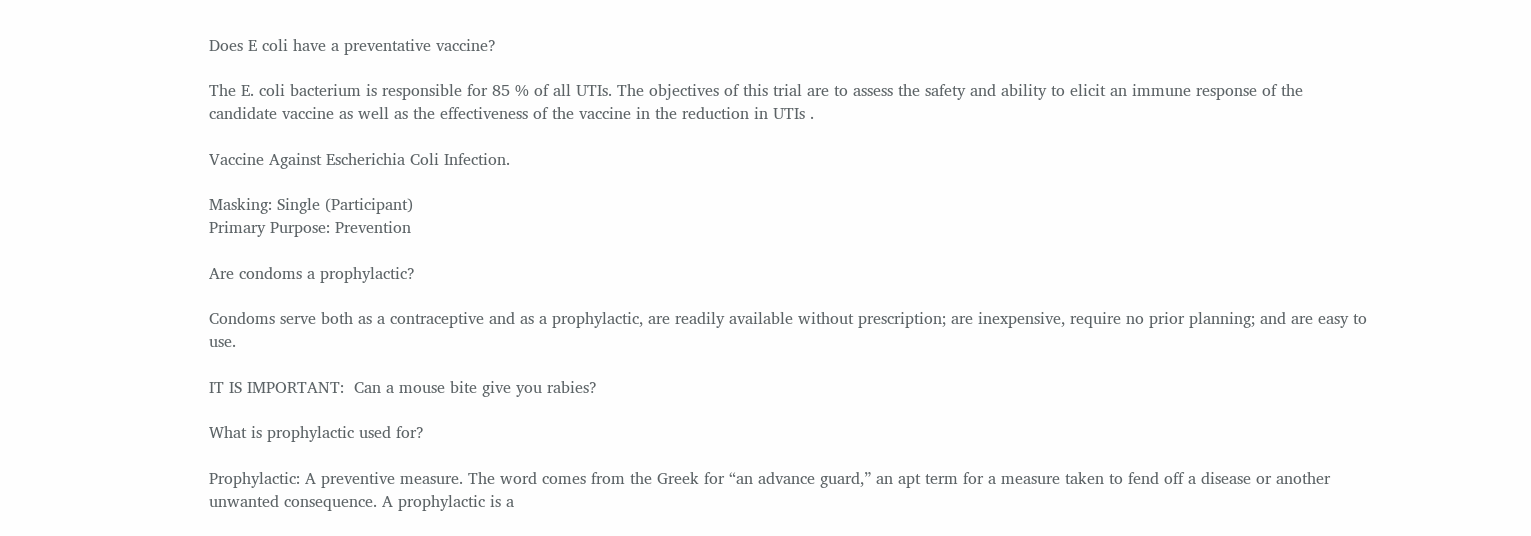Does E coli have a preventative vaccine?

The E. coli bacterium is responsible for 85 % of all UTIs. The objectives of this trial are to assess the safety and ability to elicit an immune response of the candidate vaccine as well as the effectiveness of the vaccine in the reduction in UTIs .

Vaccine Against Escherichia Coli Infection.

Masking: Single (Participant)
Primary Purpose: Prevention

Are condoms a prophylactic?

Condoms serve both as a contraceptive and as a prophylactic, are readily available without prescription; are inexpensive, require no prior planning; and are easy to use.

IT IS IMPORTANT:  Can a mouse bite give you rabies?

What is prophylactic used for?

Prophylactic: A preventive measure. The word comes from the Greek for “an advance guard,” an apt term for a measure taken to fend off a disease or another unwanted consequence. A prophylactic is a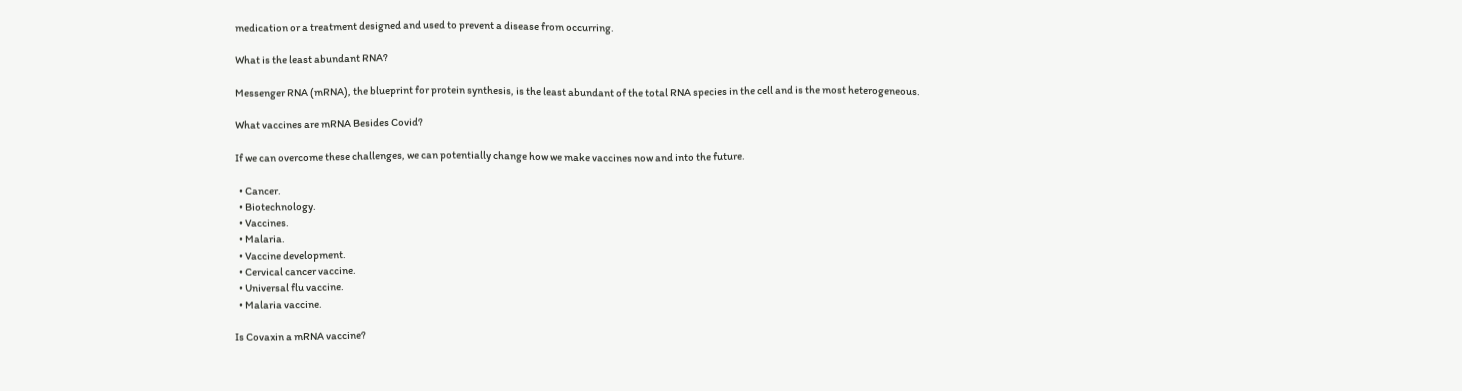medication or a treatment designed and used to prevent a disease from occurring.

What is the least abundant RNA?

Messenger RNA (mRNA), the blueprint for protein synthesis, is the least abundant of the total RNA species in the cell and is the most heterogeneous.

What vaccines are mRNA Besides Covid?

If we can overcome these challenges, we can potentially change how we make vaccines now and into the future.

  • Cancer.
  • Biotechnology.
  • Vaccines.
  • Malaria.
  • Vaccine development.
  • Cervical cancer vaccine.
  • Universal flu vaccine.
  • Malaria vaccine.

Is Covaxin a mRNA vaccine?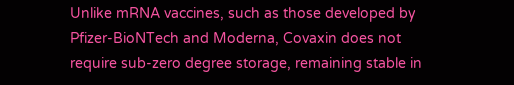Unlike mRNA vaccines, such as those developed by Pfizer-BioNTech and Moderna, Covaxin does not require sub-zero degree storage, remaining stable in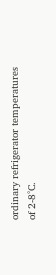ordinary refrigerator temperatures of 2-8°C.